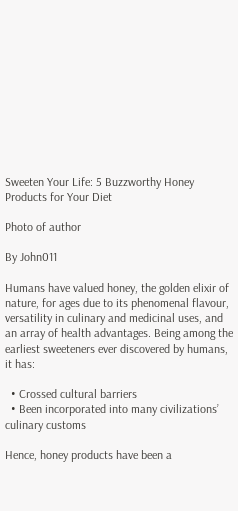Sweeten Your Life: 5 Buzzworthy Honey Products for Your Diet

Photo of author

By John011

Humans have valued honey, the golden elixir of nature, for ages due to its phenomenal flavour, versatility in culinary and medicinal uses, and an array of health advantages. Being among the earliest sweeteners ever discovered by humans, it has:

  • Crossed cultural barriers
  • Been incorporated into many civilizations’ culinary customs

Hence, honey products have been a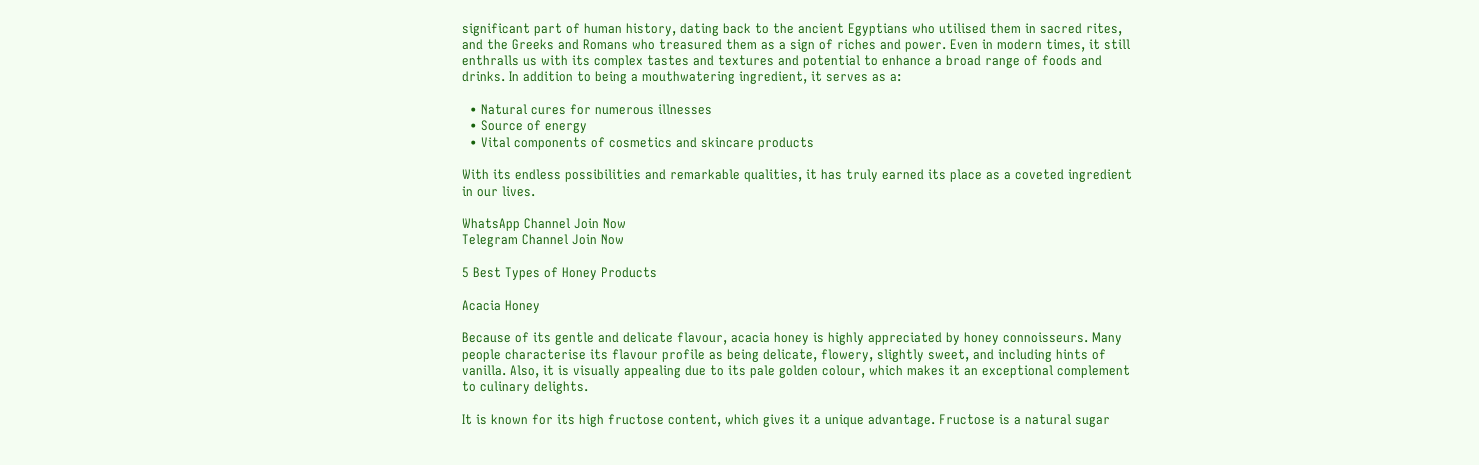significant part of human history, dating back to the ancient Egyptians who utilised them in sacred rites, and the Greeks and Romans who treasured them as a sign of riches and power. Even in modern times, it still enthralls us with its complex tastes and textures and potential to enhance a broad range of foods and drinks. In addition to being a mouthwatering ingredient, it serves as a:

  • Natural cures for numerous illnesses
  • Source of energy
  • Vital components of cosmetics and skincare products

With its endless possibilities and remarkable qualities, it has truly earned its place as a coveted ingredient in our lives.

WhatsApp Channel Join Now
Telegram Channel Join Now

5 Best Types of Honey Products

Acacia Honey

Because of its gentle and delicate flavour, acacia honey is highly appreciated by honey connoisseurs. Many people characterise its flavour profile as being delicate, flowery, slightly sweet, and including hints of vanilla. Also, it is visually appealing due to its pale golden colour, which makes it an exceptional complement to culinary delights.

It is known for its high fructose content, which gives it a unique advantage. Fructose is a natural sugar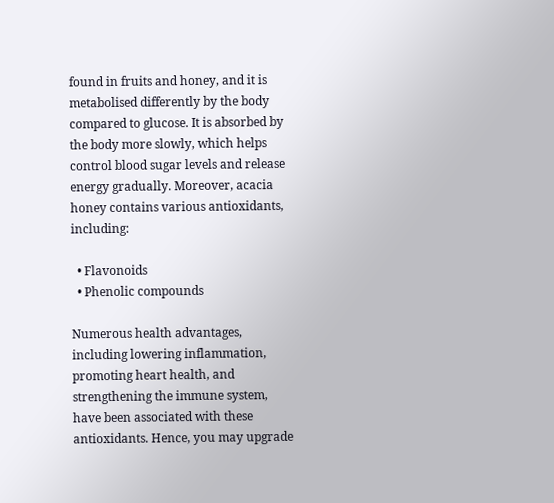found in fruits and honey, and it is metabolised differently by the body compared to glucose. It is absorbed by the body more slowly, which helps control blood sugar levels and release energy gradually. Moreover, acacia honey contains various antioxidants, including:

  • Flavonoids
  • Phenolic compounds

Numerous health advantages, including lowering inflammation, promoting heart health, and strengthening the immune system, have been associated with these antioxidants. Hence, you may upgrade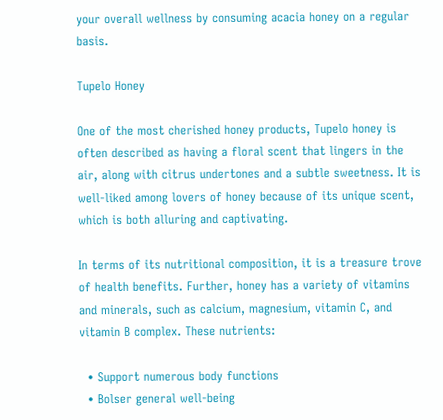your overall wellness by consuming acacia honey on a regular basis.

Tupelo Honey

One of the most cherished honey products, Tupelo honey is often described as having a floral scent that lingers in the air, along with citrus undertones and a subtle sweetness. It is well-liked among lovers of honey because of its unique scent, which is both alluring and captivating.

In terms of its nutritional composition, it is a treasure trove of health benefits. Further, honey has a variety of vitamins and minerals, such as calcium, magnesium, vitamin C, and vitamin B complex. These nutrients:

  • Support numerous body functions
  • Bolser general well-being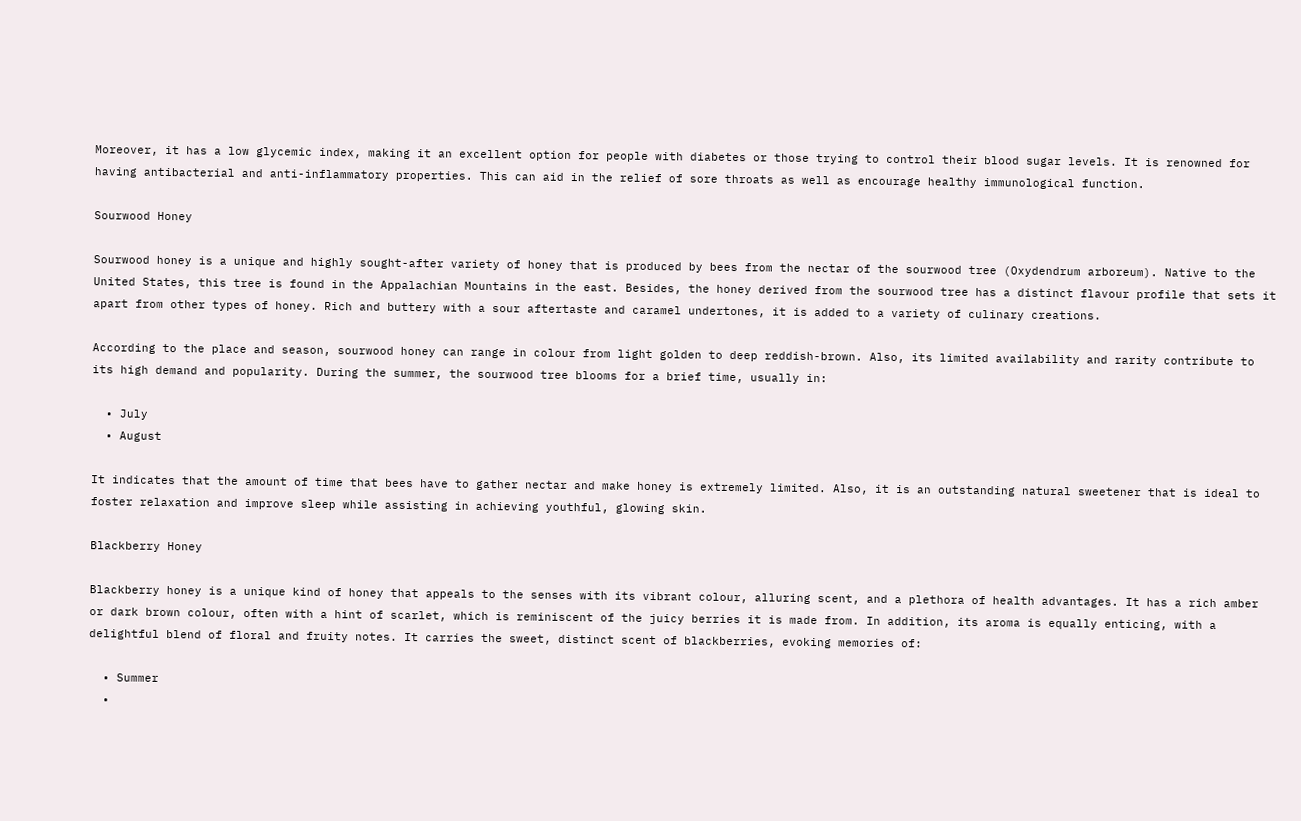Moreover, it has a low glycemic index, making it an excellent option for people with diabetes or those trying to control their blood sugar levels. It is renowned for having antibacterial and anti-inflammatory properties. This can aid in the relief of sore throats as well as encourage healthy immunological function.

Sourwood Honey

Sourwood honey is a unique and highly sought-after variety of honey that is produced by bees from the nectar of the sourwood tree (Oxydendrum arboreum). Native to the United States, this tree is found in the Appalachian Mountains in the east. Besides, the honey derived from the sourwood tree has a distinct flavour profile that sets it apart from other types of honey. Rich and buttery with a sour aftertaste and caramel undertones, it is added to a variety of culinary creations.

According to the place and season, sourwood honey can range in colour from light golden to deep reddish-brown. Also, its limited availability and rarity contribute to its high demand and popularity. During the summer, the sourwood tree blooms for a brief time, usually in:

  • July
  • August

It indicates that the amount of time that bees have to gather nectar and make honey is extremely limited. Also, it is an outstanding natural sweetener that is ideal to foster relaxation and improve sleep while assisting in achieving youthful, glowing skin.

Blackberry Honey

Blackberry honey is a unique kind of honey that appeals to the senses with its vibrant colour, alluring scent, and a plethora of health advantages. It has a rich amber or dark brown colour, often with a hint of scarlet, which is reminiscent of the juicy berries it is made from. In addition, its aroma is equally enticing, with a delightful blend of floral and fruity notes. It carries the sweet, distinct scent of blackberries, evoking memories of:

  • Summer
  •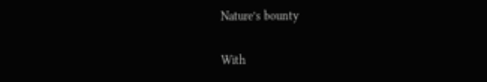Nature’s bounty

With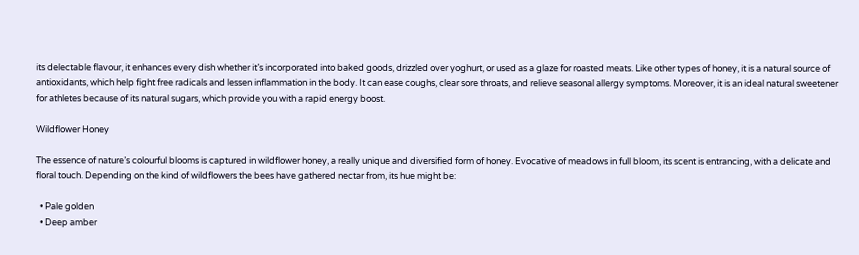its delectable flavour, it enhances every dish whether it’s incorporated into baked goods, drizzled over yoghurt, or used as a glaze for roasted meats. Like other types of honey, it is a natural source of antioxidants, which help fight free radicals and lessen inflammation in the body. It can ease coughs, clear sore throats, and relieve seasonal allergy symptoms. Moreover, it is an ideal natural sweetener for athletes because of its natural sugars, which provide you with a rapid energy boost.

Wildflower Honey

The essence of nature’s colourful blooms is captured in wildflower honey, a really unique and diversified form of honey. Evocative of meadows in full bloom, its scent is entrancing, with a delicate and floral touch. Depending on the kind of wildflowers the bees have gathered nectar from, its hue might be:

  • Pale golden
  • Deep amber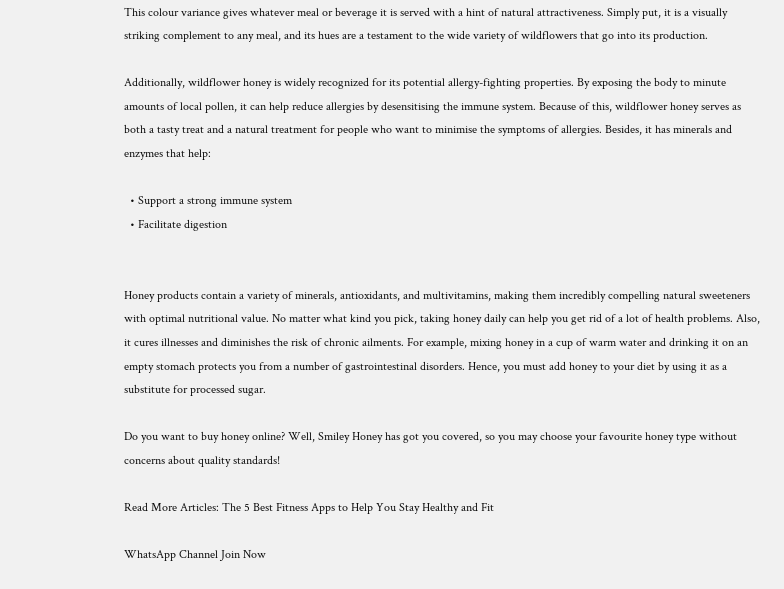This colour variance gives whatever meal or beverage it is served with a hint of natural attractiveness. Simply put, it is a visually striking complement to any meal, and its hues are a testament to the wide variety of wildflowers that go into its production.

Additionally, wildflower honey is widely recognized for its potential allergy-fighting properties. By exposing the body to minute amounts of local pollen, it can help reduce allergies by desensitising the immune system. Because of this, wildflower honey serves as both a tasty treat and a natural treatment for people who want to minimise the symptoms of allergies. Besides, it has minerals and enzymes that help:

  • Support a strong immune system
  • Facilitate digestion


Honey products contain a variety of minerals, antioxidants, and multivitamins, making them incredibly compelling natural sweeteners with optimal nutritional value. No matter what kind you pick, taking honey daily can help you get rid of a lot of health problems. Also, it cures illnesses and diminishes the risk of chronic ailments. For example, mixing honey in a cup of warm water and drinking it on an empty stomach protects you from a number of gastrointestinal disorders. Hence, you must add honey to your diet by using it as a substitute for processed sugar.

Do you want to buy honey online? Well, Smiley Honey has got you covered, so you may choose your favourite honey type without concerns about quality standards!

Read More Articles: The 5 Best Fitness Apps to Help You Stay Healthy and Fit

WhatsApp Channel Join Now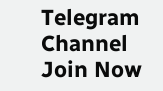Telegram Channel Join Now